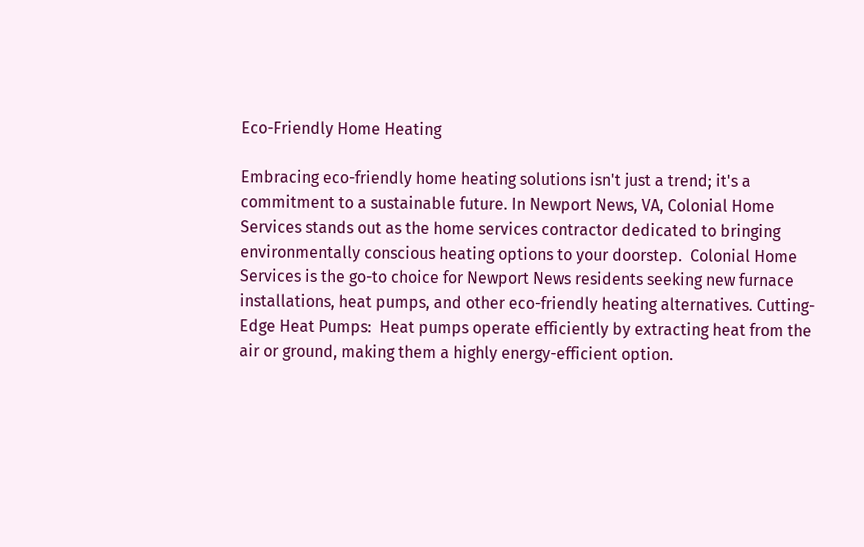Eco-Friendly Home Heating

Embracing eco-friendly home heating solutions isn't just a trend; it's a commitment to a sustainable future. In Newport News, VA, Colonial Home Services stands out as the home services contractor dedicated to bringing environmentally conscious heating options to your doorstep.  Colonial Home Services is the go-to choice for Newport News residents seeking new furnace installations, heat pumps, and other eco-friendly heating alternatives. Cutting-Edge Heat Pumps:  Heat pumps operate efficiently by extracting heat from the air or ground, making them a highly energy-efficient option.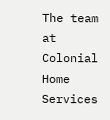The team at Colonial Home Services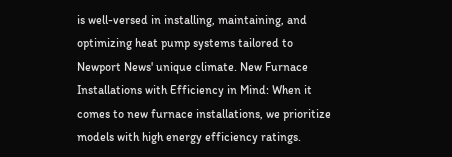is well-versed in installing, maintaining, and optimizing heat pump systems tailored to Newport News' unique climate. New Furnace Installations with Efficiency in Mind: When it comes to new furnace installations, we prioritize models with high energy efficiency ratings.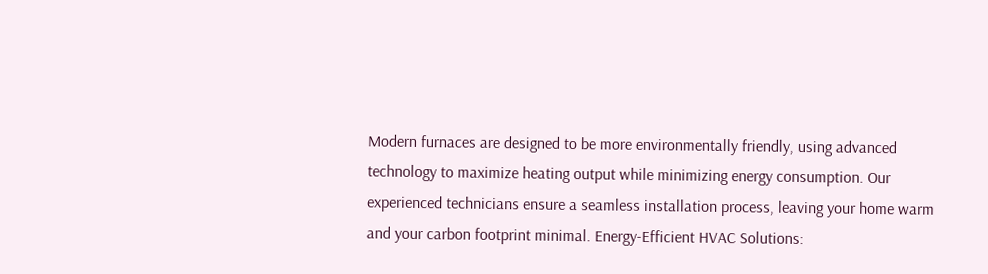Modern furnaces are designed to be more environmentally friendly, using advanced technology to maximize heating output while minimizing energy consumption. Our experienced technicians ensure a seamless installation process, leaving your home warm and your carbon footprint minimal. Energy-Efficient HVAC Solutions: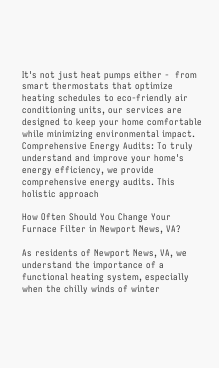It's not just heat pumps either -  from smart thermostats that optimize heating schedules to eco-friendly air conditioning units, our services are designed to keep your home comfortable while minimizing environmental impact. Comprehensive Energy Audits: To truly understand and improve your home's energy efficiency, we provide comprehensive energy audits. This holistic approach

How Often Should You Change Your Furnace Filter in Newport News, VA?

As residents of Newport News, VA, we understand the importance of a functional heating system, especially when the chilly winds of winter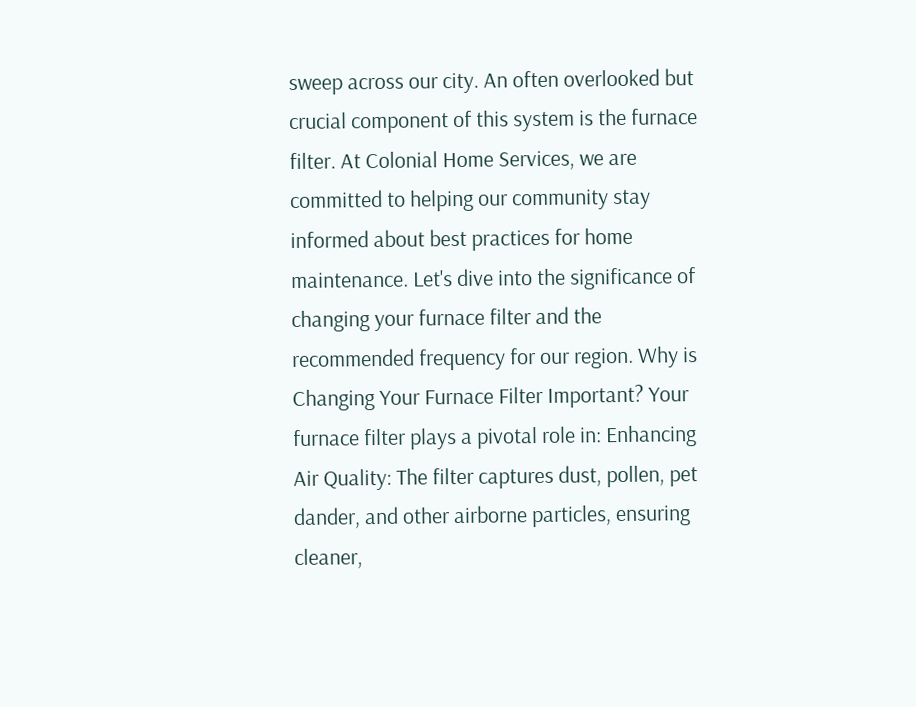sweep across our city. An often overlooked but crucial component of this system is the furnace filter. At Colonial Home Services, we are committed to helping our community stay informed about best practices for home maintenance. Let's dive into the significance of changing your furnace filter and the recommended frequency for our region. Why is Changing Your Furnace Filter Important? Your furnace filter plays a pivotal role in: Enhancing Air Quality: The filter captures dust, pollen, pet dander, and other airborne particles, ensuring cleaner,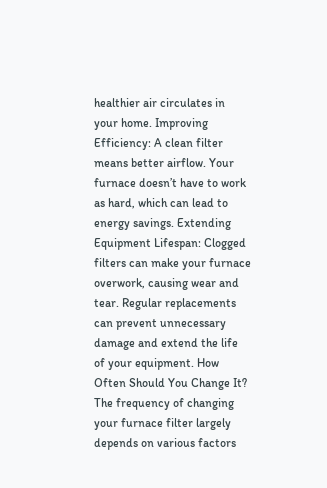healthier air circulates in your home. Improving Efficiency: A clean filter means better airflow. Your furnace doesn’t have to work as hard, which can lead to energy savings. Extending Equipment Lifespan: Clogged filters can make your furnace overwork, causing wear and tear. Regular replacements can prevent unnecessary damage and extend the life of your equipment. How Often Should You Change It? The frequency of changing your furnace filter largely depends on various factors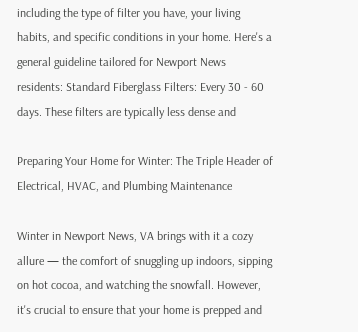including the type of filter you have, your living habits, and specific conditions in your home. Here's a general guideline tailored for Newport News residents: Standard Fiberglass Filters: Every 30 - 60 days. These filters are typically less dense and

Preparing Your Home for Winter: The Triple Header of Electrical, HVAC, and Plumbing Maintenance

Winter in Newport News, VA brings with it a cozy allure — the comfort of snuggling up indoors, sipping on hot cocoa, and watching the snowfall. However, it's crucial to ensure that your home is prepped and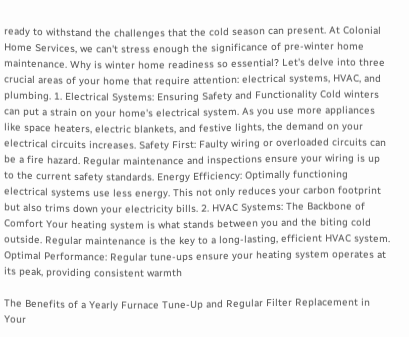ready to withstand the challenges that the cold season can present. At Colonial Home Services, we can't stress enough the significance of pre-winter home maintenance. Why is winter home readiness so essential? Let's delve into three crucial areas of your home that require attention: electrical systems, HVAC, and plumbing. 1. Electrical Systems: Ensuring Safety and Functionality Cold winters can put a strain on your home's electrical system. As you use more appliances like space heaters, electric blankets, and festive lights, the demand on your electrical circuits increases. Safety First: Faulty wiring or overloaded circuits can be a fire hazard. Regular maintenance and inspections ensure your wiring is up to the current safety standards. Energy Efficiency: Optimally functioning electrical systems use less energy. This not only reduces your carbon footprint but also trims down your electricity bills. 2. HVAC Systems: The Backbone of Comfort Your heating system is what stands between you and the biting cold outside. Regular maintenance is the key to a long-lasting, efficient HVAC system. Optimal Performance: Regular tune-ups ensure your heating system operates at its peak, providing consistent warmth

The Benefits of a Yearly Furnace Tune-Up and Regular Filter Replacement in Your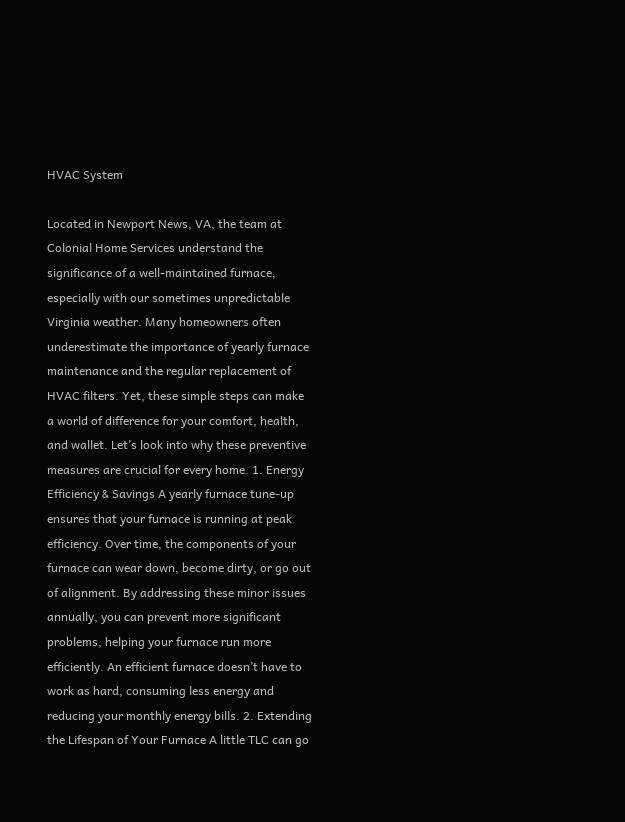HVAC System

Located in Newport News, VA, the team at Colonial Home Services understand the significance of a well-maintained furnace, especially with our sometimes unpredictable Virginia weather. Many homeowners often underestimate the importance of yearly furnace maintenance and the regular replacement of HVAC filters. Yet, these simple steps can make a world of difference for your comfort, health, and wallet. Let’s look into why these preventive measures are crucial for every home. 1. Energy Efficiency & Savings A yearly furnace tune-up ensures that your furnace is running at peak efficiency. Over time, the components of your furnace can wear down, become dirty, or go out of alignment. By addressing these minor issues annually, you can prevent more significant problems, helping your furnace run more efficiently. An efficient furnace doesn’t have to work as hard, consuming less energy and reducing your monthly energy bills. 2. Extending the Lifespan of Your Furnace A little TLC can go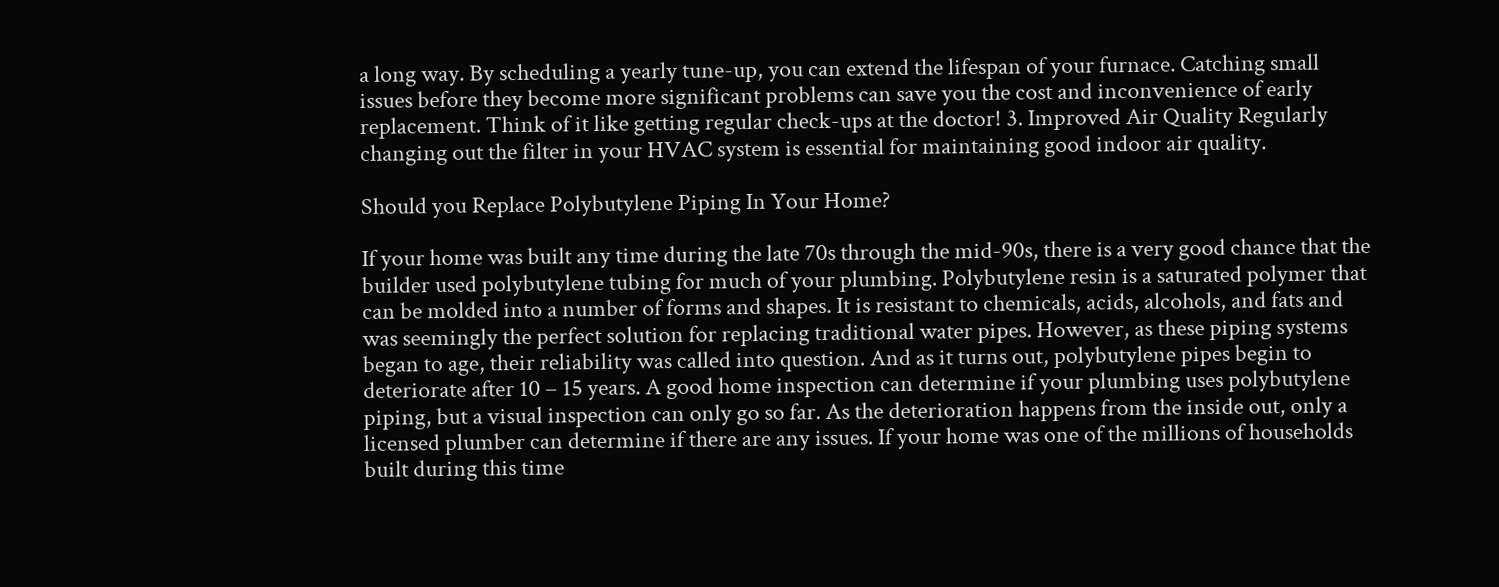a long way. By scheduling a yearly tune-up, you can extend the lifespan of your furnace. Catching small issues before they become more significant problems can save you the cost and inconvenience of early replacement. Think of it like getting regular check-ups at the doctor! 3. Improved Air Quality Regularly changing out the filter in your HVAC system is essential for maintaining good indoor air quality.

Should you Replace Polybutylene Piping In Your Home?

If your home was built any time during the late 70s through the mid-90s, there is a very good chance that the builder used polybutylene tubing for much of your plumbing. Polybutylene resin is a saturated polymer that can be molded into a number of forms and shapes. It is resistant to chemicals, acids, alcohols, and fats and was seemingly the perfect solution for replacing traditional water pipes. However, as these piping systems began to age, their reliability was called into question. And as it turns out, polybutylene pipes begin to deteriorate after 10 – 15 years. A good home inspection can determine if your plumbing uses polybutylene piping, but a visual inspection can only go so far. As the deterioration happens from the inside out, only a licensed plumber can determine if there are any issues. If your home was one of the millions of households built during this time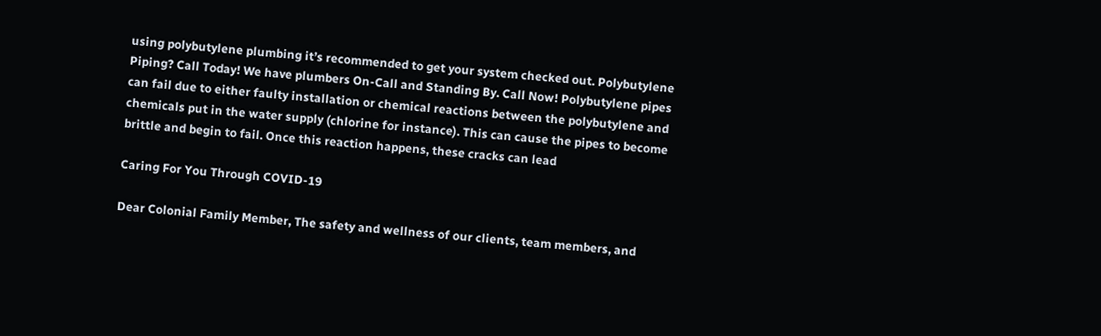using polybutylene plumbing it’s recommended to get your system checked out. Polybutylene Piping? Call Today! We have plumbers On-Call and Standing By. Call Now! Polybutylene pipes can fail due to either faulty installation or chemical reactions between the polybutylene and chemicals put in the water supply (chlorine for instance). This can cause the pipes to become brittle and begin to fail. Once this reaction happens, these cracks can lead

Caring For You Through COVID-19

Dear Colonial Family Member, The safety and wellness of our clients, team members, and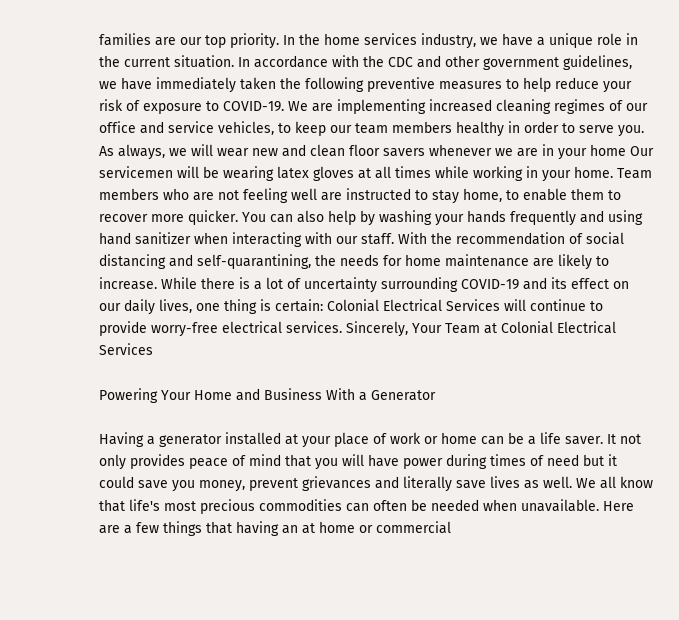families are our top priority. In the home services industry, we have a unique role in the current situation. In accordance with the CDC and other government guidelines, we have immediately taken the following preventive measures to help reduce your risk of exposure to COVID-19. We are implementing increased cleaning regimes of our office and service vehicles, to keep our team members healthy in order to serve you. As always, we will wear new and clean floor savers whenever we are in your home Our servicemen will be wearing latex gloves at all times while working in your home. Team members who are not feeling well are instructed to stay home, to enable them to recover more quicker. You can also help by washing your hands frequently and using hand sanitizer when interacting with our staff. With the recommendation of social distancing and self-quarantining, the needs for home maintenance are likely to increase. While there is a lot of uncertainty surrounding COVID-19 and its effect on our daily lives, one thing is certain: Colonial Electrical Services will continue to provide worry-free electrical services. Sincerely, Your Team at Colonial Electrical Services

Powering Your Home and Business With a Generator

Having a generator installed at your place of work or home can be a life saver. It not only provides peace of mind that you will have power during times of need but it could save you money, prevent grievances and literally save lives as well. We all know that life's most precious commodities can often be needed when unavailable. Here are a few things that having an at home or commercial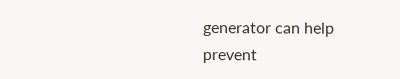generator can help prevent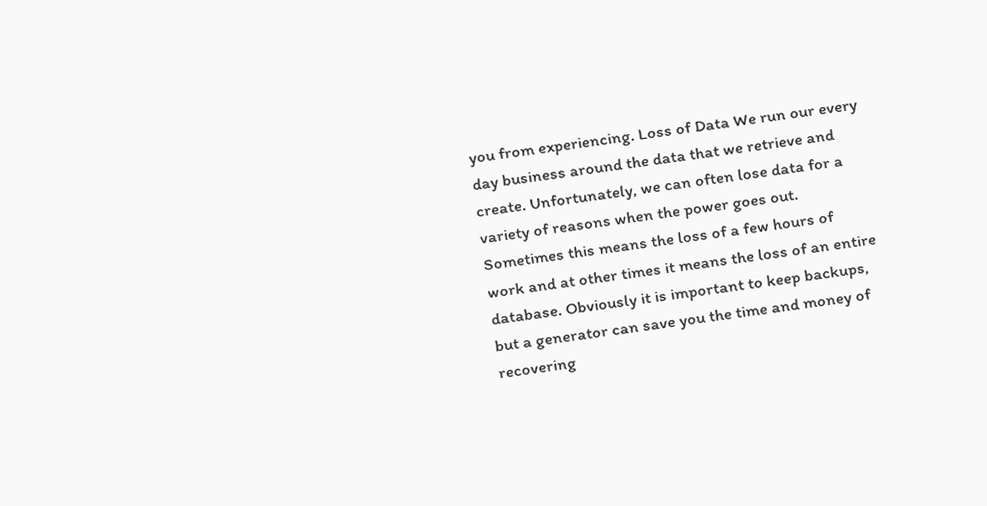you from experiencing. Loss of Data We run our every day business around the data that we retrieve and create. Unfortunately, we can often lose data for a variety of reasons when the power goes out. Sometimes this means the loss of a few hours of work and at other times it means the loss of an entire database. Obviously it is important to keep backups, but a generator can save you the time and money of recovering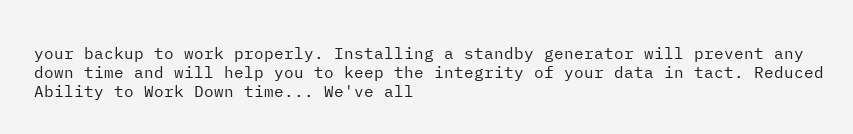your backup to work properly. Installing a standby generator will prevent any down time and will help you to keep the integrity of your data in tact. Reduced Ability to Work Down time... We've all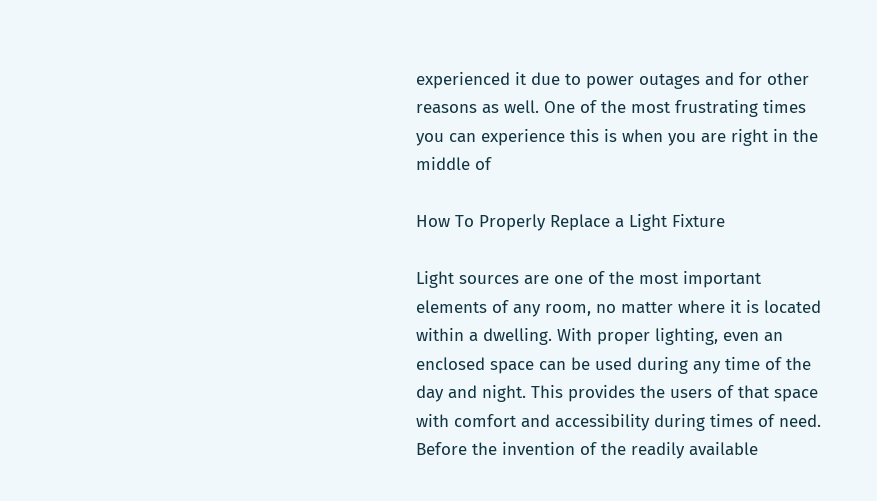experienced it due to power outages and for other reasons as well. One of the most frustrating times you can experience this is when you are right in the middle of

How To Properly Replace a Light Fixture

Light sources are one of the most important elements of any room, no matter where it is located within a dwelling. With proper lighting, even an enclosed space can be used during any time of the day and night. This provides the users of that space with comfort and accessibility during times of need. Before the invention of the readily available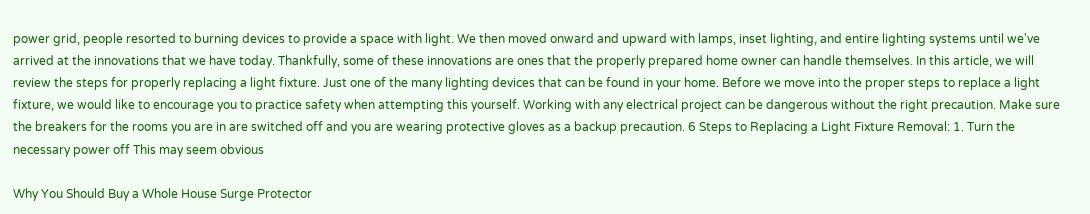power grid, people resorted to burning devices to provide a space with light. We then moved onward and upward with lamps, inset lighting, and entire lighting systems until we've arrived at the innovations that we have today. Thankfully, some of these innovations are ones that the properly prepared home owner can handle themselves. In this article, we will review the steps for properly replacing a light fixture. Just one of the many lighting devices that can be found in your home. Before we move into the proper steps to replace a light fixture, we would like to encourage you to practice safety when attempting this yourself. Working with any electrical project can be dangerous without the right precaution. Make sure the breakers for the rooms you are in are switched off and you are wearing protective gloves as a backup precaution. 6 Steps to Replacing a Light Fixture Removal: 1. Turn the necessary power off This may seem obvious

Why You Should Buy a Whole House Surge Protector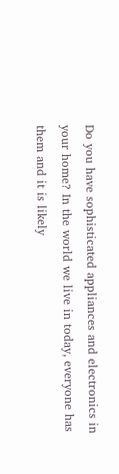Do you have sophisticated appliances and electronics in your home? In the world we live in today, everyone has them and it is likely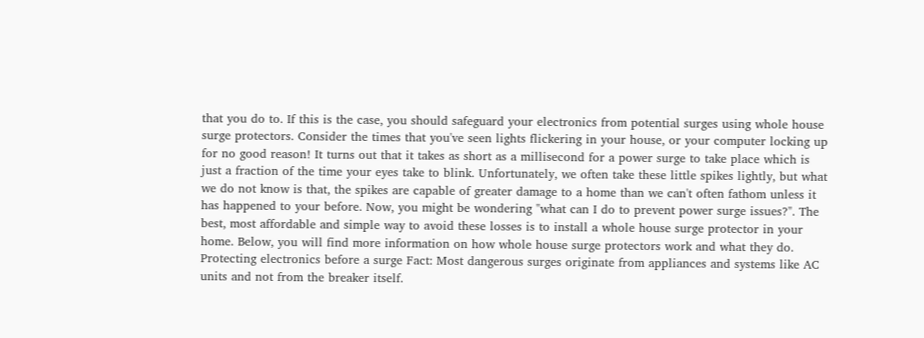that you do to. If this is the case, you should safeguard your electronics from potential surges using whole house surge protectors. Consider the times that you've seen lights flickering in your house, or your computer locking up for no good reason! It turns out that it takes as short as a millisecond for a power surge to take place which is just a fraction of the time your eyes take to blink. Unfortunately, we often take these little spikes lightly, but what we do not know is that, the spikes are capable of greater damage to a home than we can't often fathom unless it has happened to your before. Now, you might be wondering "what can I do to prevent power surge issues?". The best, most affordable and simple way to avoid these losses is to install a whole house surge protector in your home. Below, you will find more information on how whole house surge protectors work and what they do. Protecting electronics before a surge Fact: Most dangerous surges originate from appliances and systems like AC units and not from the breaker itself.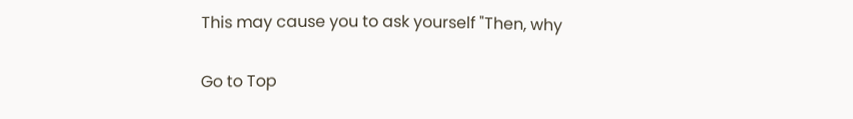This may cause you to ask yourself "Then, why

Go to Top